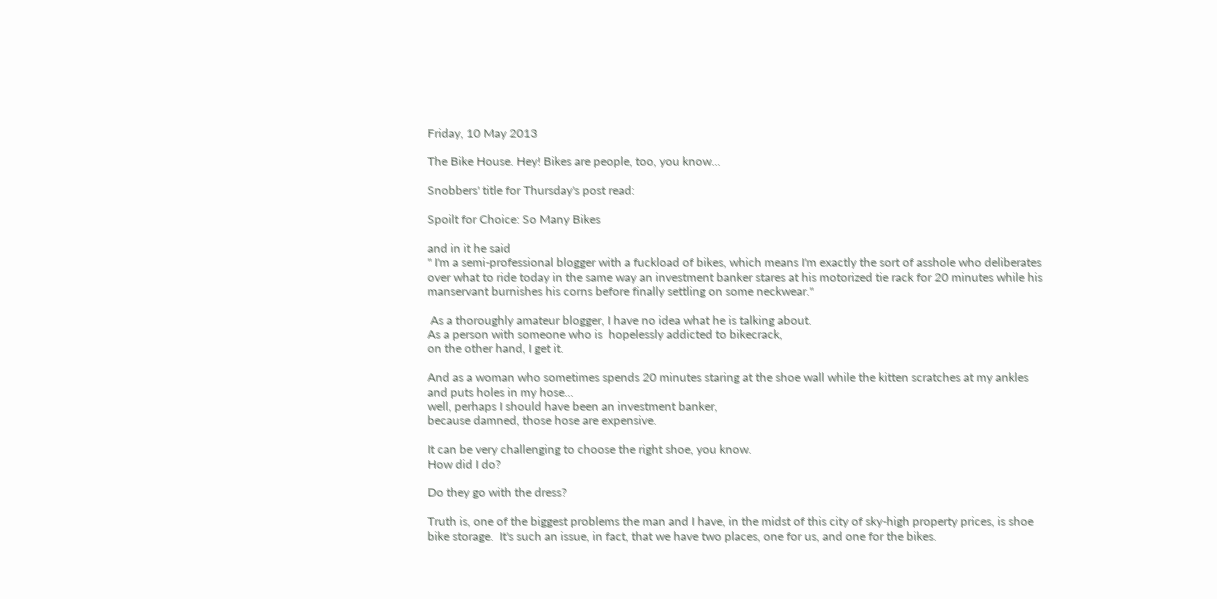Friday, 10 May 2013

The Bike House. Hey! Bikes are people, too, you know...

Snobbers' title for Thursday's post read:

Spoilt for Choice: So Many Bikes

and in it he said
" I'm a semi-professional blogger with a fuckload of bikes, which means I'm exactly the sort of asshole who deliberates over what to ride today in the same way an investment banker stares at his motorized tie rack for 20 minutes while his manservant burnishes his corns before finally settling on some neckwear."

 As a thoroughly amateur blogger, I have no idea what he is talking about.
As a person with someone who is  hopelessly addicted to bikecrack,
on the other hand, I get it.

And as a woman who sometimes spends 20 minutes staring at the shoe wall while the kitten scratches at my ankles and puts holes in my hose...
well, perhaps I should have been an investment banker,
because damned, those hose are expensive.

It can be very challenging to choose the right shoe, you know.
How did I do?

Do they go with the dress?

Truth is, one of the biggest problems the man and I have, in the midst of this city of sky-high property prices, is shoe bike storage.  It's such an issue, in fact, that we have two places, one for us, and one for the bikes.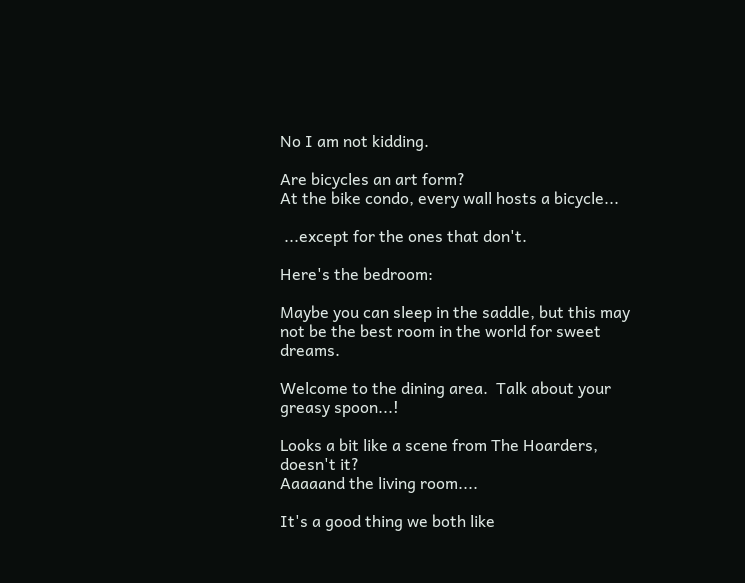No I am not kidding.

Are bicycles an art form?
At the bike condo, every wall hosts a bicycle...

 ...except for the ones that don't.

Here's the bedroom:

Maybe you can sleep in the saddle, but this may not be the best room in the world for sweet dreams.

Welcome to the dining area.  Talk about your greasy spoon...!

Looks a bit like a scene from The Hoarders, doesn't it?
Aaaaand the living room....

It's a good thing we both like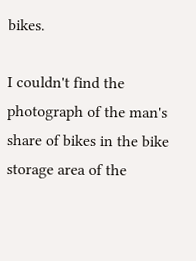bikes.

I couldn't find the photograph of the man's share of bikes in the bike storage area of the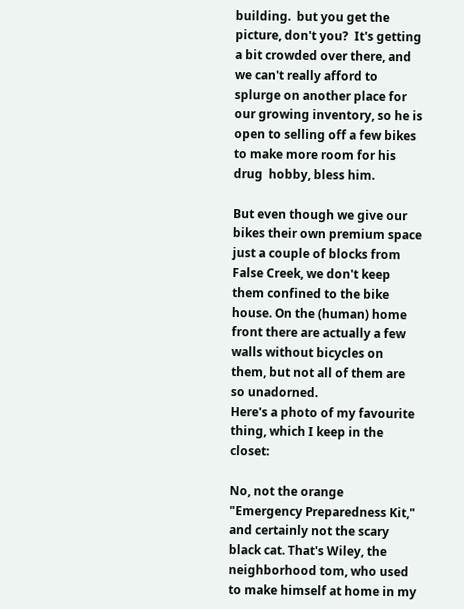building.  but you get the picture, don't you?  It's getting a bit crowded over there, and we can't really afford to splurge on another place for our growing inventory, so he is open to selling off a few bikes to make more room for his drug  hobby, bless him.

But even though we give our bikes their own premium space just a couple of blocks from False Creek, we don't keep them confined to the bike house. On the (human) home front there are actually a few walls without bicycles on them, but not all of them are so unadorned.
Here's a photo of my favourite thing, which I keep in the closet:

No, not the orange "Emergency Preparedness Kit," and certainly not the scary black cat. That's Wiley, the neighborhood tom, who used to make himself at home in my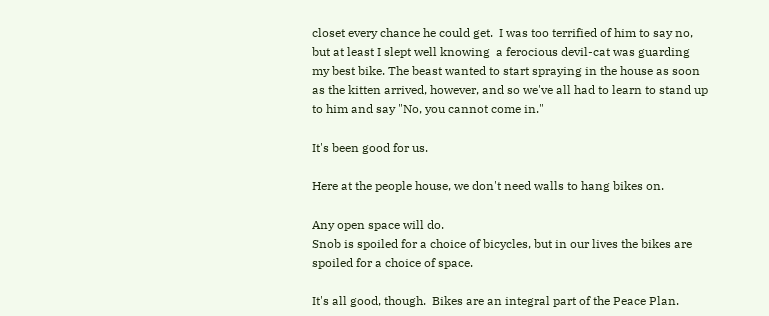closet every chance he could get.  I was too terrified of him to say no, but at least I slept well knowing  a ferocious devil-cat was guarding my best bike. The beast wanted to start spraying in the house as soon as the kitten arrived, however, and so we've all had to learn to stand up to him and say "No, you cannot come in."

It's been good for us.

Here at the people house, we don't need walls to hang bikes on.

Any open space will do.
Snob is spoiled for a choice of bicycles, but in our lives the bikes are spoiled for a choice of space.

It's all good, though.  Bikes are an integral part of the Peace Plan.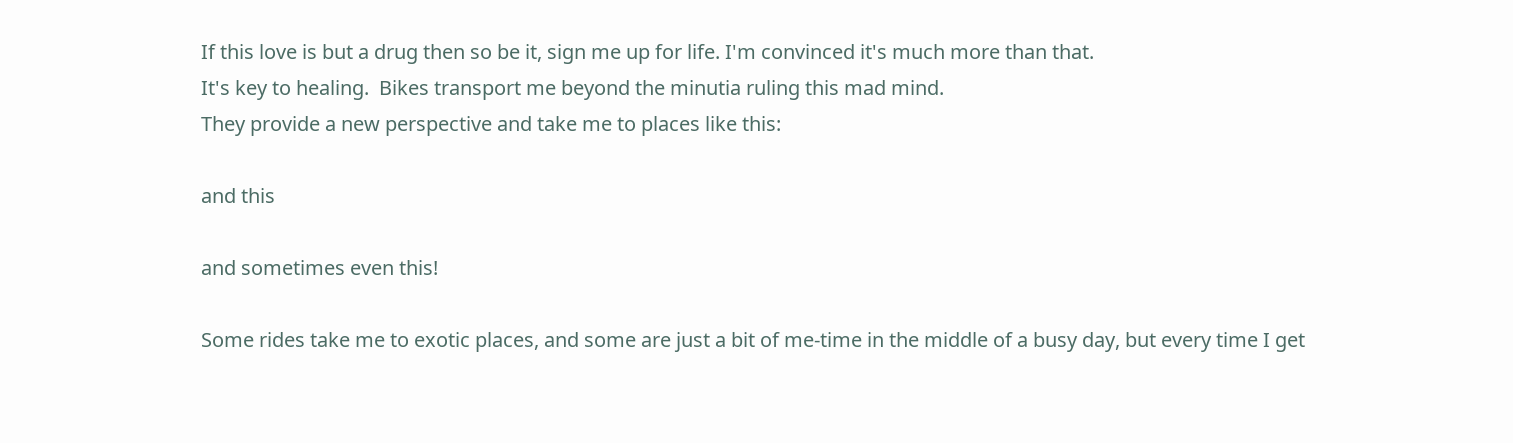If this love is but a drug then so be it, sign me up for life. I'm convinced it's much more than that.
It's key to healing.  Bikes transport me beyond the minutia ruling this mad mind.
They provide a new perspective and take me to places like this:

and this

and sometimes even this!

Some rides take me to exotic places, and some are just a bit of me-time in the middle of a busy day, but every time I get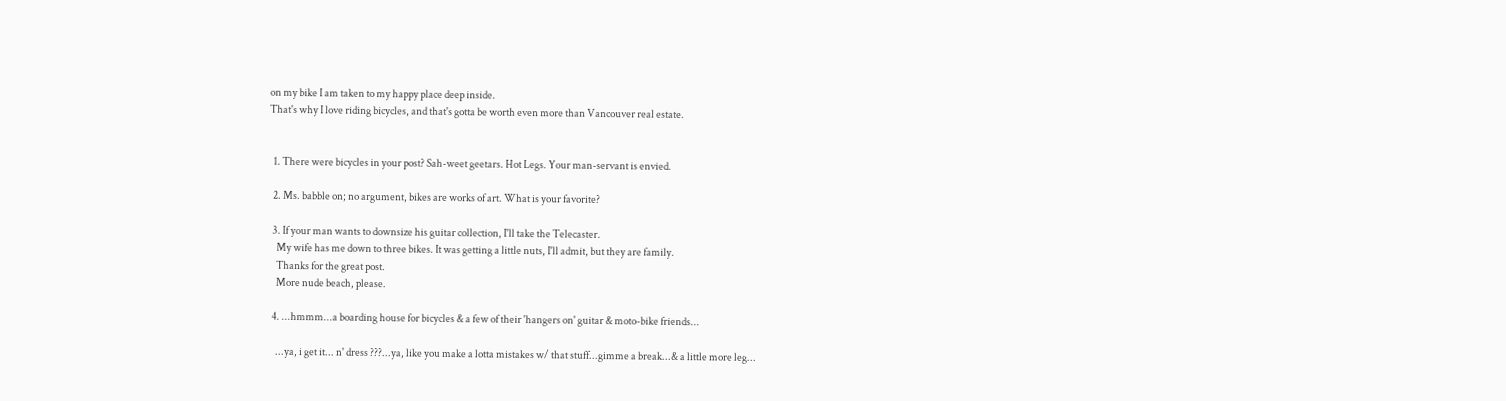on my bike I am taken to my happy place deep inside.
That's why I love riding bicycles, and that's gotta be worth even more than Vancouver real estate.


  1. There were bicycles in your post? Sah-weet geetars. Hot Legs. Your man-servant is envied.

  2. Ms. babble on; no argument, bikes are works of art. What is your favorite?

  3. If your man wants to downsize his guitar collection, I'll take the Telecaster.
    My wife has me down to three bikes. It was getting a little nuts, I'll admit, but they are family.
    Thanks for the great post.
    More nude beach, please.

  4. ...hmmm...a boarding house for bicycles & a few of their 'hangers on' guitar & moto-bike friends...

    ...ya, i get it... n' dress ???...ya, like you make a lotta mistakes w/ that stuff...gimme a break...& a little more leg...